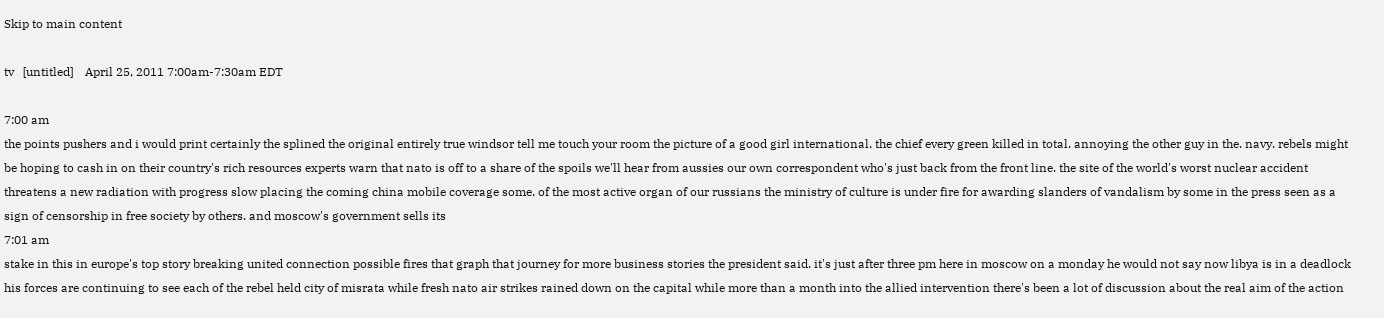Skip to main content

tv   [untitled]    April 25, 2011 7:00am-7:30am EDT

7:00 am
the points pushers and i would print certainly the splined the original entirely true windsor tell me touch your room the picture of a good girl international. the chief every green killed in total. annoying the other guy in the. navy. rebels might be hoping to cash in on their country's rich resources experts warn that nato is off to a share of the spoils we'll hear from aussies our own correspondent who's just back from the front line. the site of the world's worst nuclear accident threatens a new radiation with progress slow placing the coming china mobile coverage some. of the most active organ of our russians the ministry of culture is under fire for awarding slanders of vandalism by some in the press seen as a sign of censorship in free society by others. and moscow's government sells its
7:01 am
stake in this in europe's top story breaking united connection possible fires that graph that journey for more business stories the president said. it's just after three pm here in moscow on a monday he would not say now libya is in a deadlock his forces are continuing to see each of the rebel held city of misrata while fresh nato air strikes rained down on the capital while more than a month into the allied intervention there's been a lot of discussion about the real aim of the action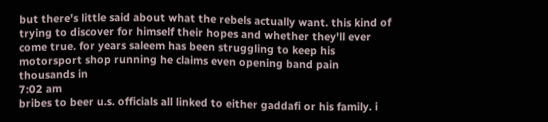but there's little said about what the rebels actually want. this kind of trying to discover for himself their hopes and whether they'll ever come true. for years saleem has been struggling to keep his motorsport shop running he claims even opening band pain thousands in
7:02 am
bribes to beer u.s. officials all linked to either gaddafi or his family. i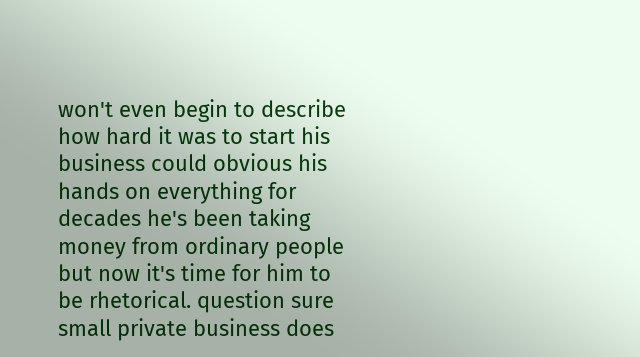won't even begin to describe how hard it was to start his business could obvious his hands on everything for decades he's been taking money from ordinary people but now it's time for him to be rhetorical. question sure small private business does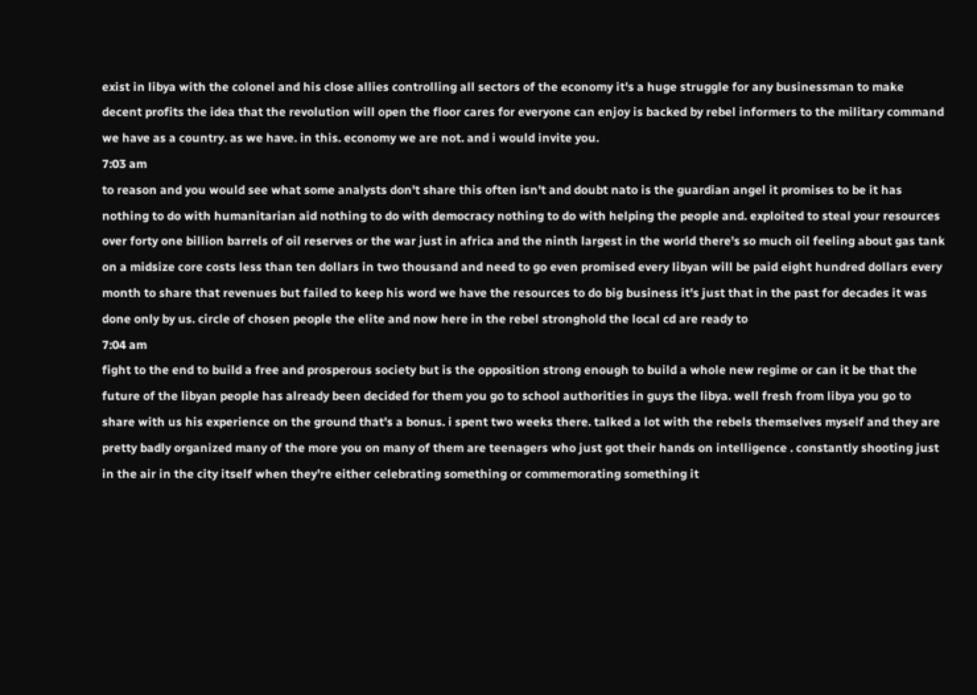exist in libya with the colonel and his close allies controlling all sectors of the economy it's a huge struggle for any businessman to make decent profits the idea that the revolution will open the floor cares for everyone can enjoy is backed by rebel informers to the military command we have as a country. as we have. in this. economy we are not. and i would invite you.
7:03 am
to reason and you would see what some analysts don't share this often isn't and doubt nato is the guardian angel it promises to be it has nothing to do with humanitarian aid nothing to do with democracy nothing to do with helping the people and. exploited to steal your resources over forty one billion barrels of oil reserves or the war just in africa and the ninth largest in the world there's so much oil feeling about gas tank on a midsize core costs less than ten dollars in two thousand and need to go even promised every libyan will be paid eight hundred dollars every month to share that revenues but failed to keep his word we have the resources to do big business it's just that in the past for decades it was done only by us. circle of chosen people the elite and now here in the rebel stronghold the local cd are ready to
7:04 am
fight to the end to build a free and prosperous society but is the opposition strong enough to build a whole new regime or can it be that the future of the libyan people has already been decided for them you go to school authorities in guys the libya. well fresh from libya you go to share with us his experience on the ground that's a bonus. i spent two weeks there. talked a lot with the rebels themselves myself and they are pretty badly organized many of the more you on many of them are teenagers who just got their hands on intelligence . constantly shooting just in the air in the city itself when they're either celebrating something or commemorating something it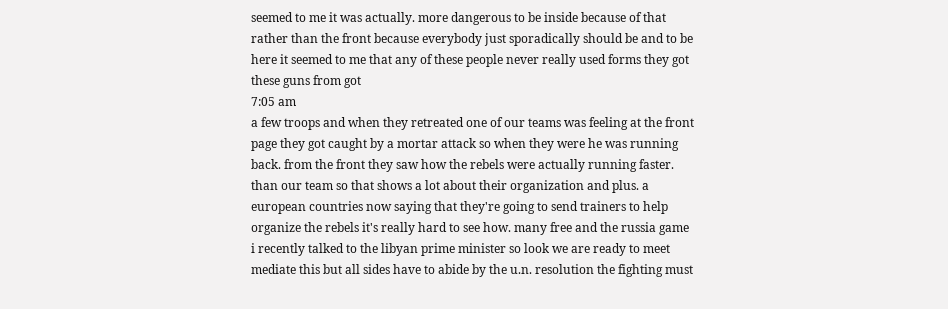seemed to me it was actually. more dangerous to be inside because of that rather than the front because everybody just sporadically should be and to be here it seemed to me that any of these people never really used forms they got these guns from got
7:05 am
a few troops and when they retreated one of our teams was feeling at the front page they got caught by a mortar attack so when they were he was running back. from the front they saw how the rebels were actually running faster. than our team so that shows a lot about their organization and plus. a european countries now saying that they're going to send trainers to help organize the rebels it's really hard to see how. many free and the russia game i recently talked to the libyan prime minister so look we are ready to meet mediate this but all sides have to abide by the u.n. resolution the fighting must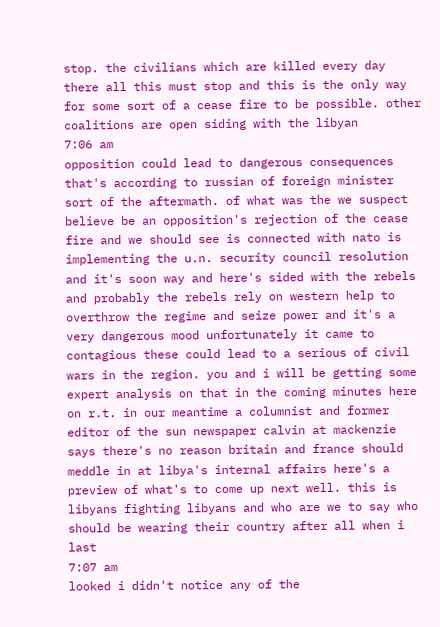stop. the civilians which are killed every day there all this must stop and this is the only way for some sort of a cease fire to be possible. other coalitions are open siding with the libyan
7:06 am
opposition could lead to dangerous consequences that's according to russian of foreign minister sort of the aftermath. of what was the we suspect believe be an opposition's rejection of the cease fire and we should see is connected with nato is implementing the u.n. security council resolution and it's soon way and here's sided with the rebels and probably the rebels rely on western help to overthrow the regime and seize power and it's a very dangerous mood unfortunately it came to contagious these could lead to a serious of civil wars in the region. you and i will be getting some expert analysis on that in the coming minutes here on r.t. in our meantime a columnist and former editor of the sun newspaper calvin at mackenzie says there's no reason britain and france should meddle in at libya's internal affairs here's a preview of what's to come up next well. this is libyans fighting libyans and who are we to say who should be wearing their country after all when i last
7:07 am
looked i didn't notice any of the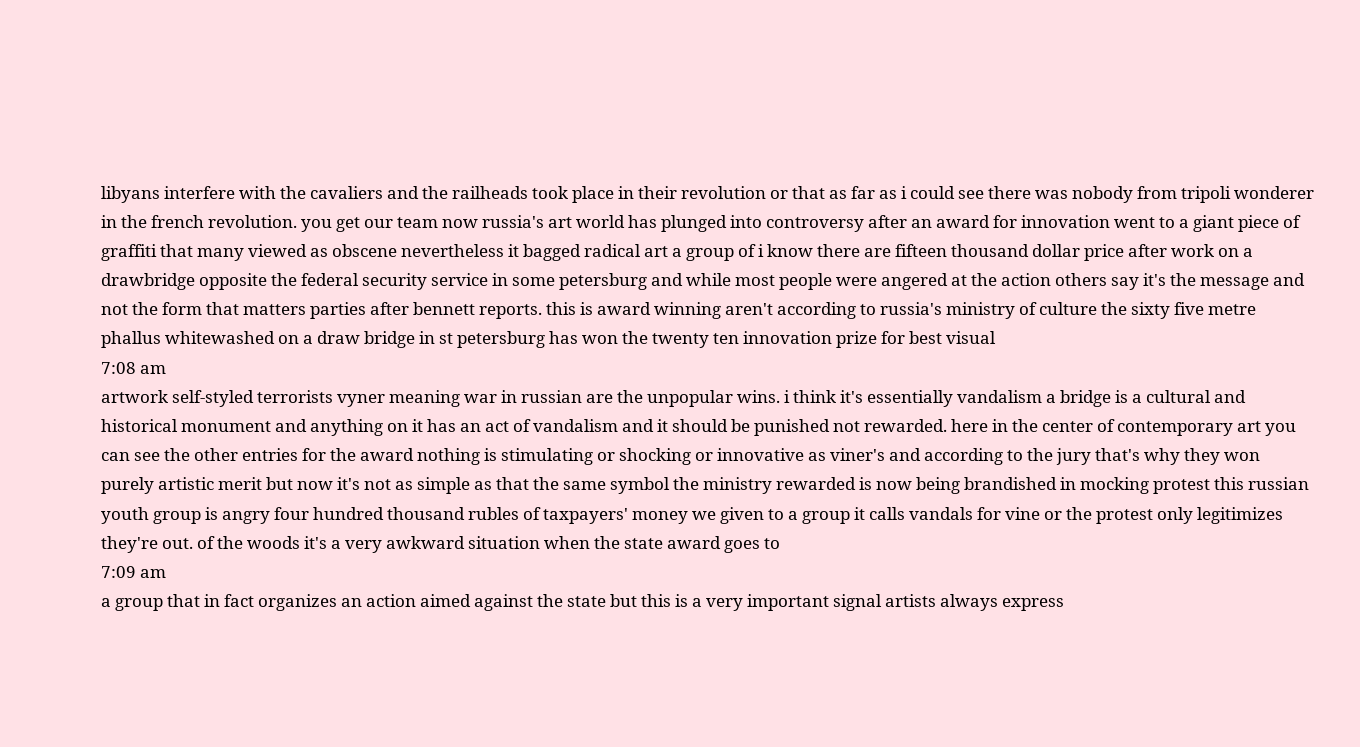libyans interfere with the cavaliers and the railheads took place in their revolution or that as far as i could see there was nobody from tripoli wonderer in the french revolution. you get our team now russia's art world has plunged into controversy after an award for innovation went to a giant piece of graffiti that many viewed as obscene nevertheless it bagged radical art a group of i know there are fifteen thousand dollar price after work on a drawbridge opposite the federal security service in some petersburg and while most people were angered at the action others say it's the message and not the form that matters parties after bennett reports. this is award winning aren't according to russia's ministry of culture the sixty five metre phallus whitewashed on a draw bridge in st petersburg has won the twenty ten innovation prize for best visual
7:08 am
artwork self-styled terrorists vyner meaning war in russian are the unpopular wins. i think it's essentially vandalism a bridge is a cultural and historical monument and anything on it has an act of vandalism and it should be punished not rewarded. here in the center of contemporary art you can see the other entries for the award nothing is stimulating or shocking or innovative as viner's and according to the jury that's why they won purely artistic merit but now it's not as simple as that the same symbol the ministry rewarded is now being brandished in mocking protest this russian youth group is angry four hundred thousand rubles of taxpayers' money we given to a group it calls vandals for vine or the protest only legitimizes they're out. of the woods it's a very awkward situation when the state award goes to
7:09 am
a group that in fact organizes an action aimed against the state but this is a very important signal artists always express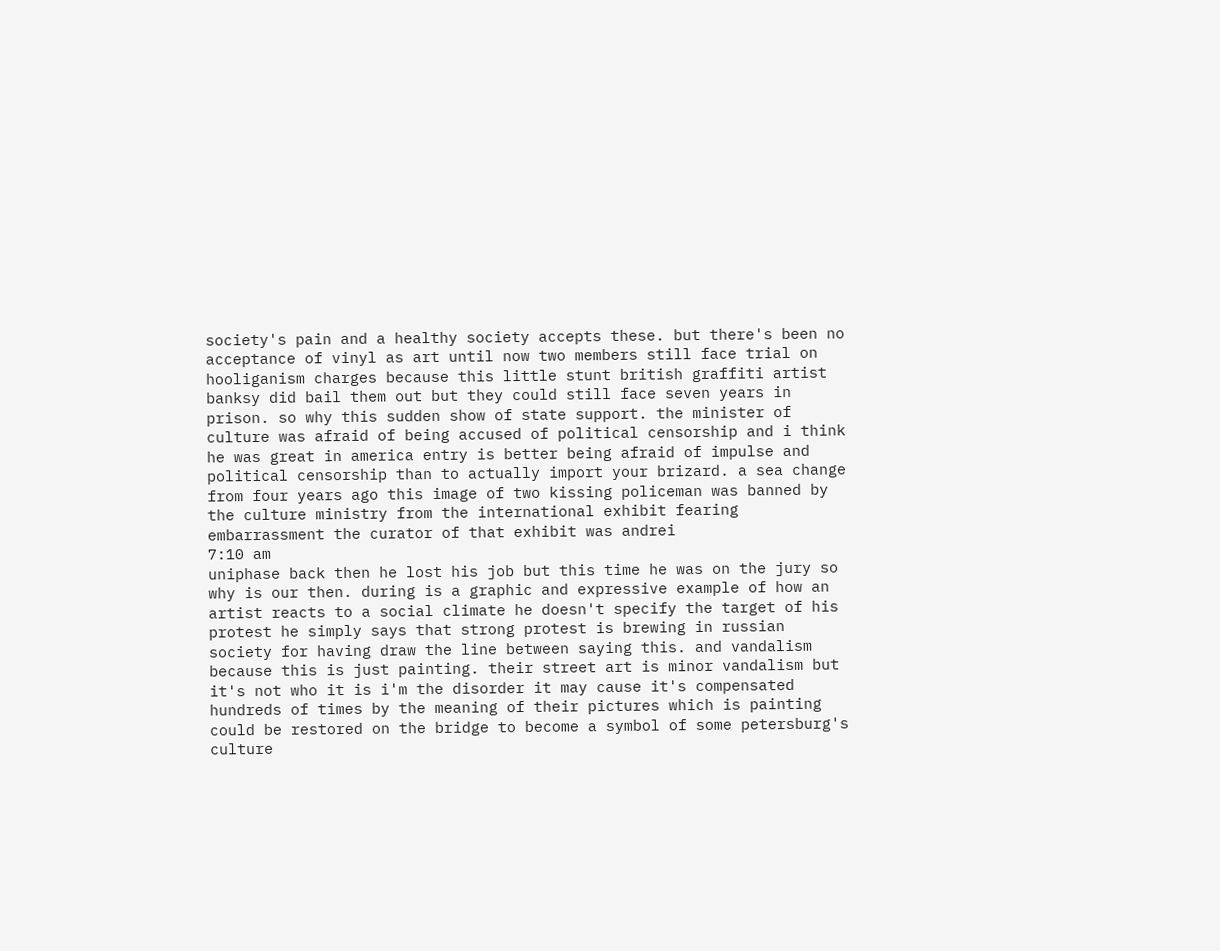society's pain and a healthy society accepts these. but there's been no acceptance of vinyl as art until now two members still face trial on hooliganism charges because this little stunt british graffiti artist banksy did bail them out but they could still face seven years in prison. so why this sudden show of state support. the minister of culture was afraid of being accused of political censorship and i think he was great in america entry is better being afraid of impulse and political censorship than to actually import your brizard. a sea change from four years ago this image of two kissing policeman was banned by the culture ministry from the international exhibit fearing embarrassment the curator of that exhibit was andrei
7:10 am
uniphase back then he lost his job but this time he was on the jury so why is our then. during is a graphic and expressive example of how an artist reacts to a social climate he doesn't specify the target of his protest he simply says that strong protest is brewing in russian society for having draw the line between saying this. and vandalism because this is just painting. their street art is minor vandalism but it's not who it is i'm the disorder it may cause it's compensated hundreds of times by the meaning of their pictures which is painting could be restored on the bridge to become a symbol of some petersburg's culture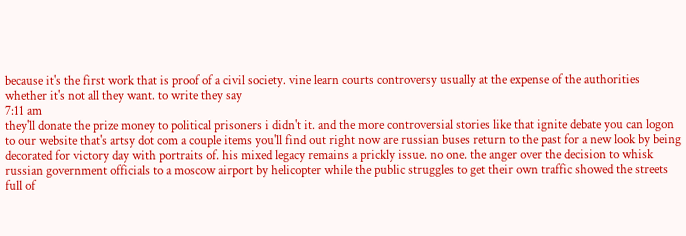because it's the first work that is proof of a civil society. vine learn courts controversy usually at the expense of the authorities whether it's not all they want. to write they say
7:11 am
they'll donate the prize money to political prisoners i didn't it. and the more controversial stories like that ignite debate you can logon to our website that's artsy dot com a couple items you'll find out right now are russian buses return to the past for a new look by being decorated for victory day with portraits of. his mixed legacy remains a prickly issue. no one. the anger over the decision to whisk russian government officials to a moscow airport by helicopter while the public struggles to get their own traffic showed the streets full of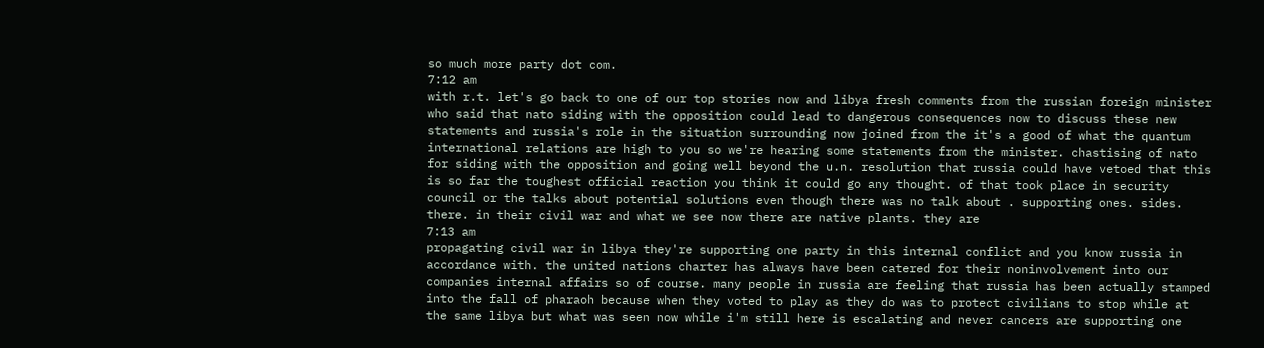so much more party dot com.
7:12 am
with r.t. let's go back to one of our top stories now and libya fresh comments from the russian foreign minister who said that nato siding with the opposition could lead to dangerous consequences now to discuss these new statements and russia's role in the situation surrounding now joined from the it's a good of what the quantum international relations are high to you so we're hearing some statements from the minister. chastising of nato for siding with the opposition and going well beyond the u.n. resolution that russia could have vetoed that this is so far the toughest official reaction you think it could go any thought. of that took place in security council or the talks about potential solutions even though there was no talk about . supporting ones. sides. there. in their civil war and what we see now there are native plants. they are
7:13 am
propagating civil war in libya they're supporting one party in this internal conflict and you know russia in accordance with. the united nations charter has always have been catered for their noninvolvement into our companies internal affairs so of course. many people in russia are feeling that russia has been actually stamped into the fall of pharaoh because when they voted to play as they do was to protect civilians to stop while at the same libya but what was seen now while i'm still here is escalating and never cancers are supporting one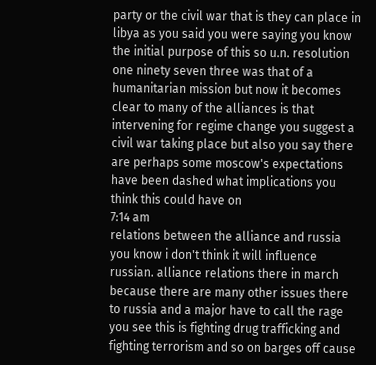party or the civil war that is they can place in libya as you said you were saying you know the initial purpose of this so u.n. resolution one ninety seven three was that of a humanitarian mission but now it becomes clear to many of the alliances is that intervening for regime change you suggest a civil war taking place but also you say there are perhaps some moscow's expectations have been dashed what implications you think this could have on
7:14 am
relations between the alliance and russia you know i don't think it will influence russian. alliance relations there in march because there are many other issues there to russia and a major have to call the rage you see this is fighting drug trafficking and fighting terrorism and so on barges off cause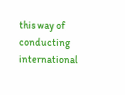this way of conducting international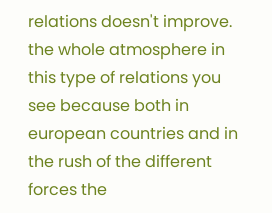relations doesn't improve. the whole atmosphere in this type of relations you see because both in european countries and in the rush of the different forces the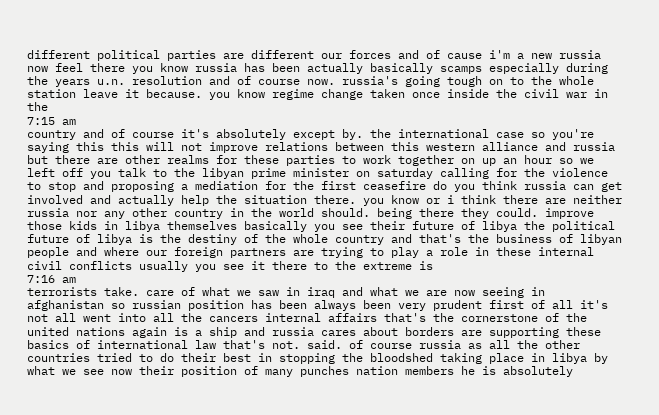different political parties are different our forces and of cause i'm a new russia now feel there you know russia has been actually basically scamps especially during the years u.n. resolution and of course now. russia's going tough on to the whole station leave it because. you know regime change taken once inside the civil war in the
7:15 am
country and of course it's absolutely except by. the international case so you're saying this this will not improve relations between this western alliance and russia but there are other realms for these parties to work together on up an hour so we left off you talk to the libyan prime minister on saturday calling for the violence to stop and proposing a mediation for the first ceasefire do you think russia can get involved and actually help the situation there. you know or i think there are neither russia nor any other country in the world should. being there they could. improve those kids in libya themselves basically you see their future of libya the political future of libya is the destiny of the whole country and that's the business of libyan people and where our foreign partners are trying to play a role in these internal civil conflicts usually you see it there to the extreme is
7:16 am
terrorists take. care of what we saw in iraq and what we are now seeing in afghanistan so russian position has been always been very prudent first of all it's not all went into all the cancers internal affairs that's the cornerstone of the united nations again is a ship and russia cares about borders are supporting these basics of international law that's not. said. of course russia as all the other countries tried to do their best in stopping the bloodshed taking place in libya by what we see now their position of many punches nation members he is absolutely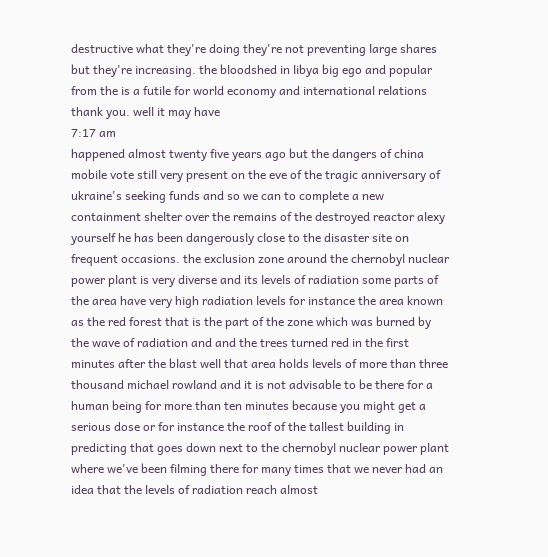destructive what they're doing they're not preventing large shares but they're increasing. the bloodshed in libya big ego and popular from the is a futile for world economy and international relations thank you. well it may have
7:17 am
happened almost twenty five years ago but the dangers of china mobile vote still very present on the eve of the tragic anniversary of ukraine's seeking funds and so we can to complete a new containment shelter over the remains of the destroyed reactor alexy yourself he has been dangerously close to the disaster site on frequent occasions. the exclusion zone around the chernobyl nuclear power plant is very diverse and its levels of radiation some parts of the area have very high radiation levels for instance the area known as the red forest that is the part of the zone which was burned by the wave of radiation and and the trees turned red in the first minutes after the blast well that area holds levels of more than three thousand michael rowland and it is not advisable to be there for a human being for more than ten minutes because you might get a serious dose or for instance the roof of the tallest building in predicting that goes down next to the chernobyl nuclear power plant where we've been filming there for many times that we never had an idea that the levels of radiation reach almost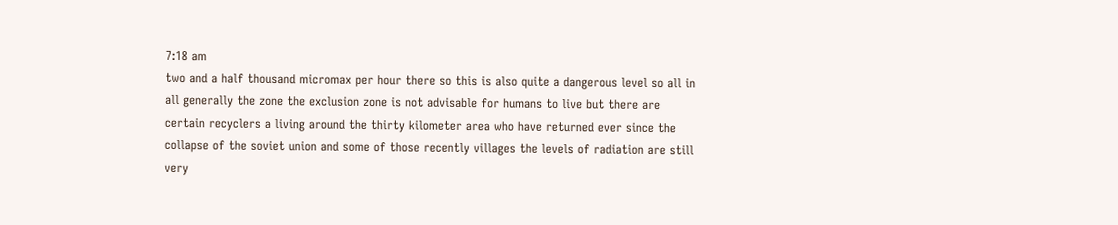7:18 am
two and a half thousand micromax per hour there so this is also quite a dangerous level so all in all generally the zone the exclusion zone is not advisable for humans to live but there are certain recyclers a living around the thirty kilometer area who have returned ever since the collapse of the soviet union and some of those recently villages the levels of radiation are still very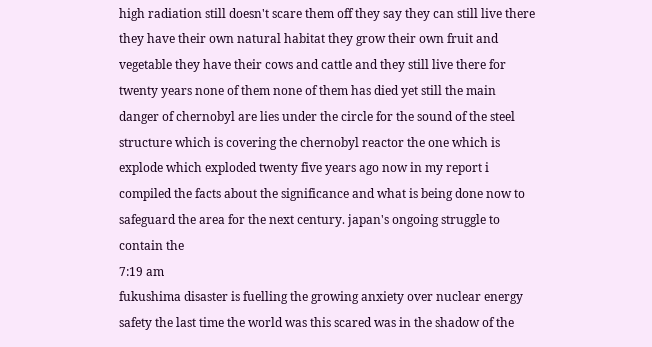high radiation still doesn't scare them off they say they can still live there they have their own natural habitat they grow their own fruit and vegetable they have their cows and cattle and they still live there for twenty years none of them none of them has died yet still the main danger of chernobyl are lies under the circle for the sound of the steel structure which is covering the chernobyl reactor the one which is explode which exploded twenty five years ago now in my report i compiled the facts about the significance and what is being done now to safeguard the area for the next century. japan's ongoing struggle to contain the
7:19 am
fukushima disaster is fuelling the growing anxiety over nuclear energy safety the last time the world was this scared was in the shadow of the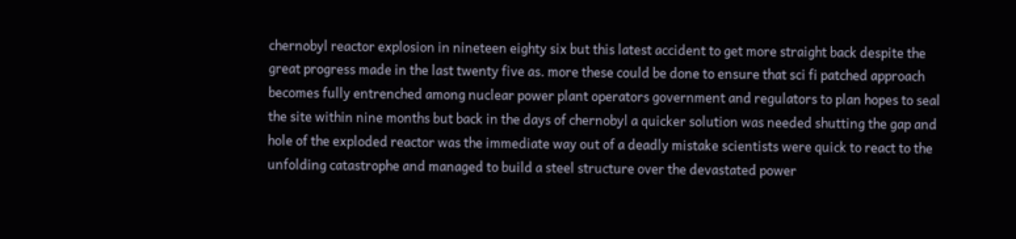chernobyl reactor explosion in nineteen eighty six but this latest accident to get more straight back despite the great progress made in the last twenty five as. more these could be done to ensure that sci fi patched approach becomes fully entrenched among nuclear power plant operators government and regulators to plan hopes to seal the site within nine months but back in the days of chernobyl a quicker solution was needed shutting the gap and hole of the exploded reactor was the immediate way out of a deadly mistake scientists were quick to react to the unfolding catastrophe and managed to build a steel structure over the devastated power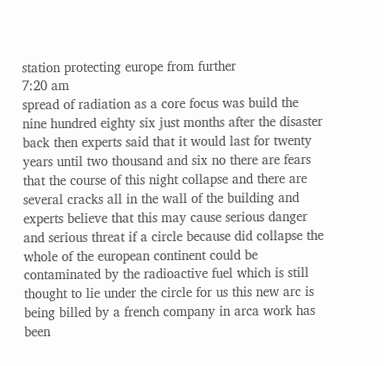station protecting europe from further
7:20 am
spread of radiation as a core focus was build the nine hundred eighty six just months after the disaster back then experts said that it would last for twenty years until two thousand and six no there are fears that the course of this night collapse and there are several cracks all in the wall of the building and experts believe that this may cause serious danger and serious threat if a circle because did collapse the whole of the european continent could be contaminated by the radioactive fuel which is still thought to lie under the circle for us this new arc is being billed by a french company in arca work has been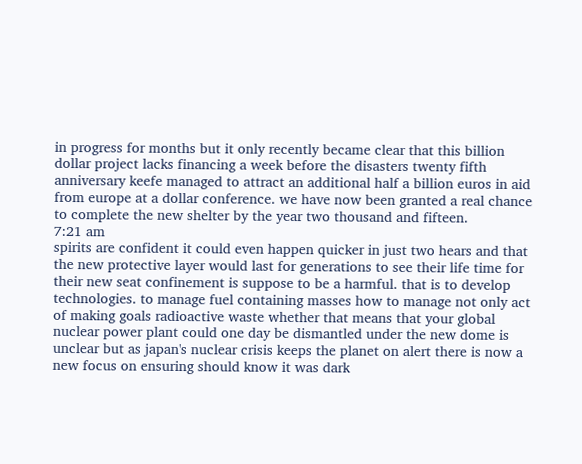in progress for months but it only recently became clear that this billion dollar project lacks financing a week before the disasters twenty fifth anniversary keefe managed to attract an additional half a billion euros in aid from europe at a dollar conference. we have now been granted a real chance to complete the new shelter by the year two thousand and fifteen.
7:21 am
spirits are confident it could even happen quicker in just two hears and that the new protective layer would last for generations to see their life time for their new seat confinement is suppose to be a harmful. that is to develop technologies. to manage fuel containing masses how to manage not only act of making goals radioactive waste whether that means that your global nuclear power plant could one day be dismantled under the new dome is unclear but as japan's nuclear crisis keeps the planet on alert there is now a new focus on ensuring should know it was dark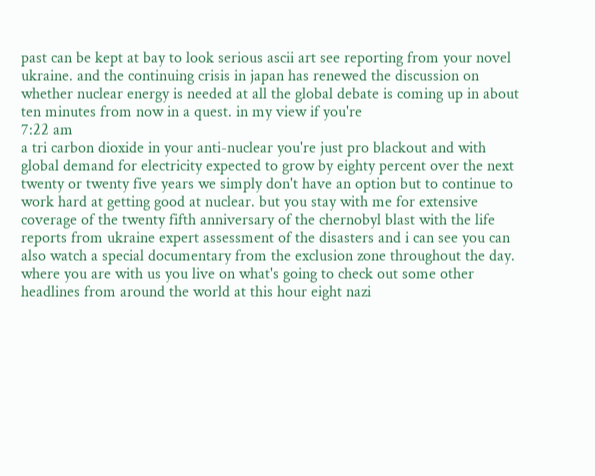past can be kept at bay to look serious ascii art see reporting from your novel ukraine. and the continuing crisis in japan has renewed the discussion on whether nuclear energy is needed at all the global debate is coming up in about ten minutes from now in a quest. in my view if you're
7:22 am
a tri carbon dioxide in your anti-nuclear you're just pro blackout and with global demand for electricity expected to grow by eighty percent over the next twenty or twenty five years we simply don't have an option but to continue to work hard at getting good at nuclear. but you stay with me for extensive coverage of the twenty fifth anniversary of the chernobyl blast with the life reports from ukraine expert assessment of the disasters and i can see you can also watch a special documentary from the exclusion zone throughout the day. where you are with us you live on what's going to check out some other headlines from around the world at this hour eight nazi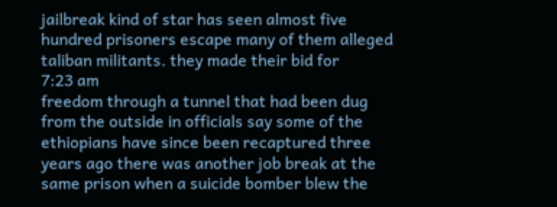jailbreak kind of star has seen almost five hundred prisoners escape many of them alleged taliban militants. they made their bid for
7:23 am
freedom through a tunnel that had been dug from the outside in officials say some of the ethiopians have since been recaptured three years ago there was another job break at the same prison when a suicide bomber blew the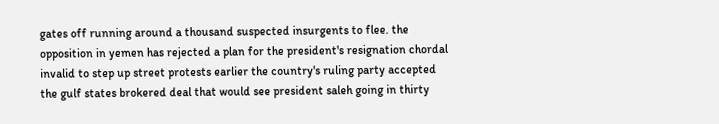gates off running around a thousand suspected insurgents to flee. the opposition in yemen has rejected a plan for the president's resignation chordal invalid to step up street protests earlier the country's ruling party accepted the gulf states brokered deal that would see president saleh going in thirty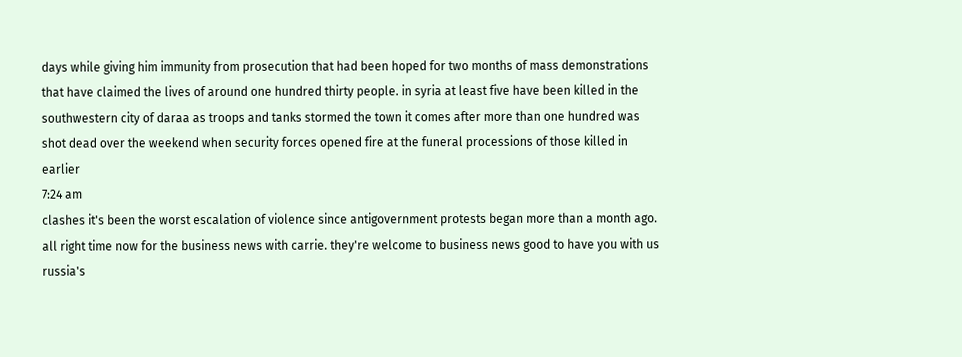days while giving him immunity from prosecution that had been hoped for two months of mass demonstrations that have claimed the lives of around one hundred thirty people. in syria at least five have been killed in the southwestern city of daraa as troops and tanks stormed the town it comes after more than one hundred was shot dead over the weekend when security forces opened fire at the funeral processions of those killed in earlier
7:24 am
clashes it's been the worst escalation of violence since antigovernment protests began more than a month ago. all right time now for the business news with carrie. they're welcome to business news good to have you with us russia's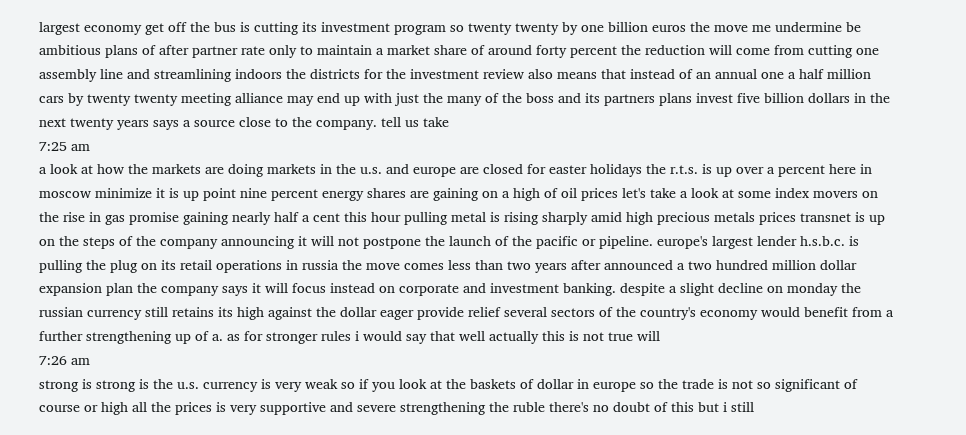largest economy get off the bus is cutting its investment program so twenty twenty by one billion euros the move me undermine be ambitious plans of after partner rate only to maintain a market share of around forty percent the reduction will come from cutting one assembly line and streamlining indoors the districts for the investment review also means that instead of an annual one a half million cars by twenty twenty meeting alliance may end up with just the many of the boss and its partners plans invest five billion dollars in the next twenty years says a source close to the company. tell us take
7:25 am
a look at how the markets are doing markets in the u.s. and europe are closed for easter holidays the r.t.s. is up over a percent here in moscow minimize it is up point nine percent energy shares are gaining on a high of oil prices let's take a look at some index movers on the rise in gas promise gaining nearly half a cent this hour pulling metal is rising sharply amid high precious metals prices transnet is up on the steps of the company announcing it will not postpone the launch of the pacific or pipeline. europe's largest lender h.s.b.c. is pulling the plug on its retail operations in russia the move comes less than two years after announced a two hundred million dollar expansion plan the company says it will focus instead on corporate and investment banking. despite a slight decline on monday the russian currency still retains its high against the dollar eager provide relief several sectors of the country's economy would benefit from a further strengthening up of a. as for stronger rules i would say that well actually this is not true will
7:26 am
strong is strong is the u.s. currency is very weak so if you look at the baskets of dollar in europe so the trade is not so significant of course or high all the prices is very supportive and severe strengthening the ruble there's no doubt of this but i still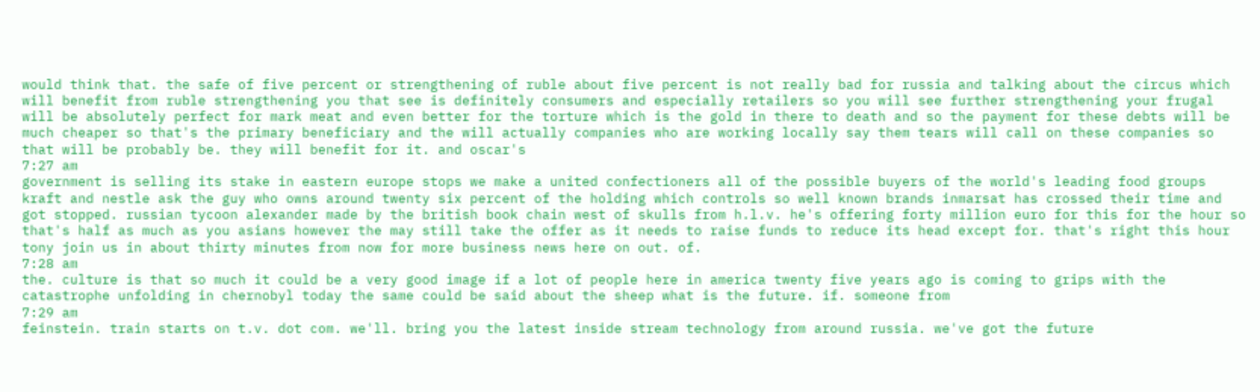would think that. the safe of five percent or strengthening of ruble about five percent is not really bad for russia and talking about the circus which will benefit from ruble strengthening you that see is definitely consumers and especially retailers so you will see further strengthening your frugal will be absolutely perfect for mark meat and even better for the torture which is the gold in there to death and so the payment for these debts will be much cheaper so that's the primary beneficiary and the will actually companies who are working locally say them tears will call on these companies so that will be probably be. they will benefit for it. and oscar's
7:27 am
government is selling its stake in eastern europe stops we make a united confectioners all of the possible buyers of the world's leading food groups kraft and nestle ask the guy who owns around twenty six percent of the holding which controls so well known brands inmarsat has crossed their time and got stopped. russian tycoon alexander made by the british book chain west of skulls from h.l.v. he's offering forty million euro for this for the hour so that's half as much as you asians however the may still take the offer as it needs to raise funds to reduce its head except for. that's right this hour tony join us in about thirty minutes from now for more business news here on out. of.
7:28 am
the. culture is that so much it could be a very good image if a lot of people here in america twenty five years ago is coming to grips with the catastrophe unfolding in chernobyl today the same could be said about the sheep what is the future. if. someone from
7:29 am
feinstein. train starts on t.v. dot com. we'll. bring you the latest inside stream technology from around russia. we've got the future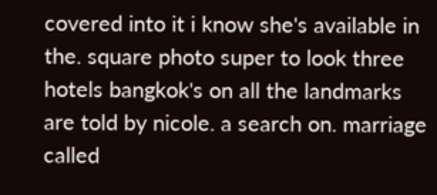covered into it i know she's available in the. square photo super to look three hotels bangkok's on all the landmarks are told by nicole. a search on. marriage called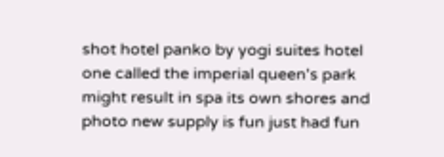shot hotel panko by yogi suites hotel one called the imperial queen's park might result in spa its own shores and photo new supply is fun just had fun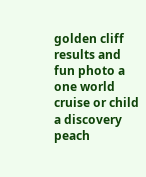golden cliff results and fun photo a one world cruise or child a discovery peach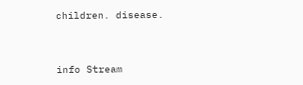children. disease.


info Stream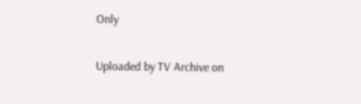Only

Uploaded by TV Archive on